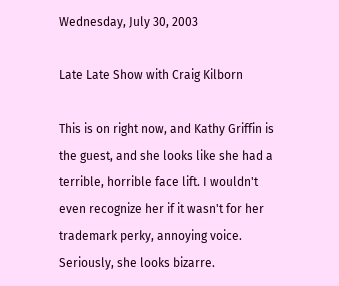Wednesday, July 30, 2003

Late Late Show with Craig Kilborn

This is on right now, and Kathy Griffin is the guest, and she looks like she had a terrible, horrible face lift. I wouldn't even recognize her if it wasn't for her trademark perky, annoying voice.
Seriously, she looks bizarre.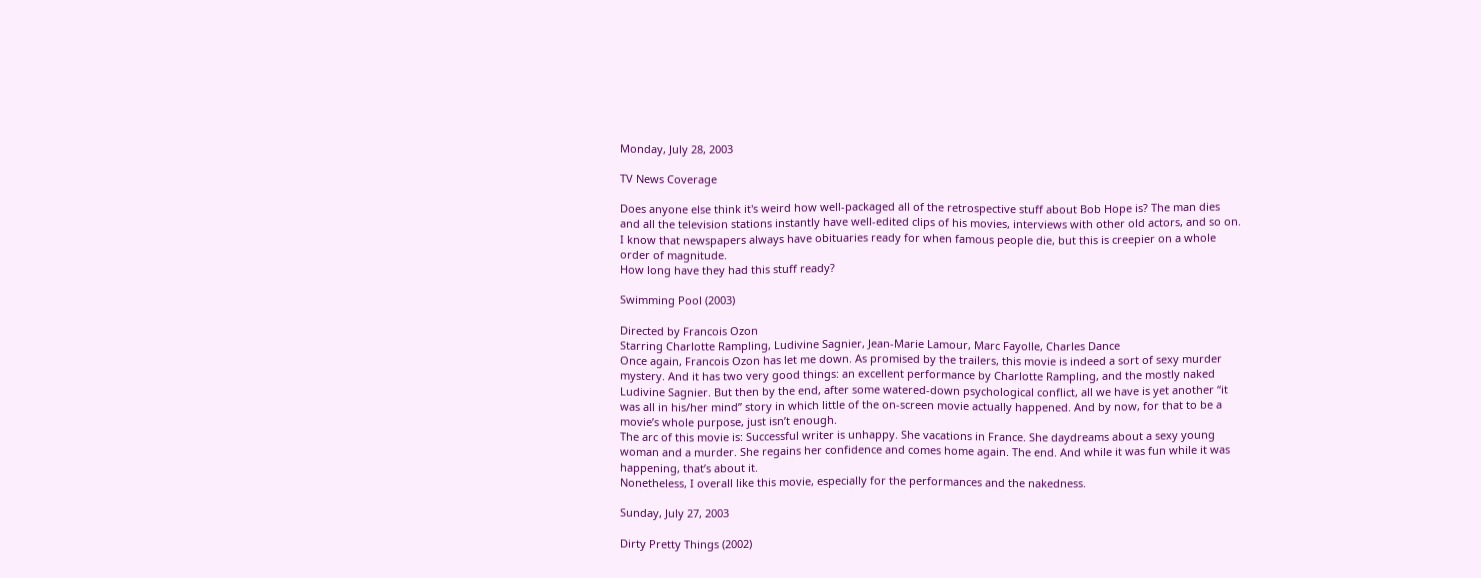Monday, July 28, 2003

TV News Coverage

Does anyone else think it's weird how well-packaged all of the retrospective stuff about Bob Hope is? The man dies and all the television stations instantly have well-edited clips of his movies, interviews with other old actors, and so on. I know that newspapers always have obituaries ready for when famous people die, but this is creepier on a whole order of magnitude.
How long have they had this stuff ready?

Swimming Pool (2003)

Directed by Francois Ozon
Starring Charlotte Rampling, Ludivine Sagnier, Jean-Marie Lamour, Marc Fayolle, Charles Dance
Once again, Francois Ozon has let me down. As promised by the trailers, this movie is indeed a sort of sexy murder mystery. And it has two very good things: an excellent performance by Charlotte Rampling, and the mostly naked Ludivine Sagnier. But then by the end, after some watered-down psychological conflict, all we have is yet another “it was all in his/her mind” story in which little of the on-screen movie actually happened. And by now, for that to be a movie’s whole purpose, just isn’t enough.
The arc of this movie is: Successful writer is unhappy. She vacations in France. She daydreams about a sexy young woman and a murder. She regains her confidence and comes home again. The end. And while it was fun while it was happening, that’s about it.
Nonetheless, I overall like this movie, especially for the performances and the nakedness.

Sunday, July 27, 2003

Dirty Pretty Things (2002)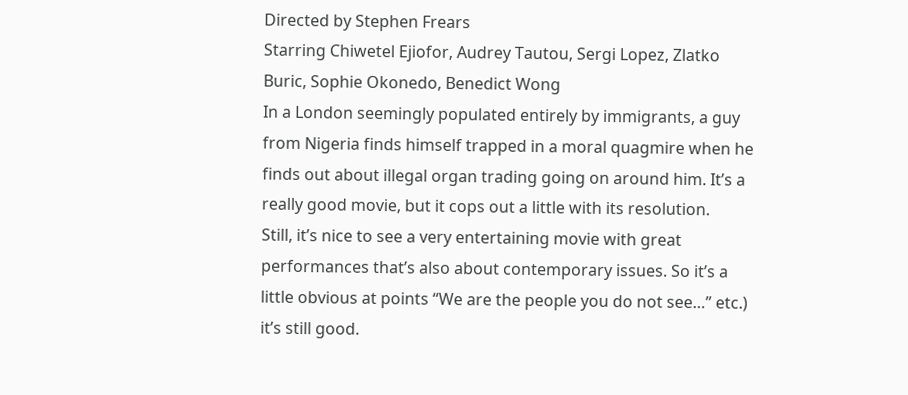Directed by Stephen Frears
Starring Chiwetel Ejiofor, Audrey Tautou, Sergi Lopez, Zlatko Buric, Sophie Okonedo, Benedict Wong
In a London seemingly populated entirely by immigrants, a guy from Nigeria finds himself trapped in a moral quagmire when he finds out about illegal organ trading going on around him. It’s a really good movie, but it cops out a little with its resolution.
Still, it’s nice to see a very entertaining movie with great performances that’s also about contemporary issues. So it’s a little obvious at points “We are the people you do not see…” etc.) it’s still good.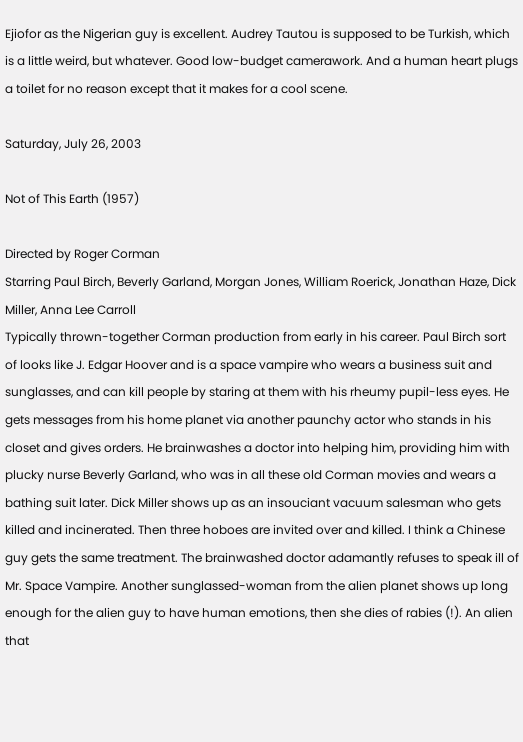Ejiofor as the Nigerian guy is excellent. Audrey Tautou is supposed to be Turkish, which is a little weird, but whatever. Good low-budget camerawork. And a human heart plugs a toilet for no reason except that it makes for a cool scene.

Saturday, July 26, 2003

Not of This Earth (1957)

Directed by Roger Corman
Starring Paul Birch, Beverly Garland, Morgan Jones, William Roerick, Jonathan Haze, Dick Miller, Anna Lee Carroll
Typically thrown-together Corman production from early in his career. Paul Birch sort of looks like J. Edgar Hoover and is a space vampire who wears a business suit and sunglasses, and can kill people by staring at them with his rheumy pupil-less eyes. He gets messages from his home planet via another paunchy actor who stands in his closet and gives orders. He brainwashes a doctor into helping him, providing him with plucky nurse Beverly Garland, who was in all these old Corman movies and wears a bathing suit later. Dick Miller shows up as an insouciant vacuum salesman who gets killed and incinerated. Then three hoboes are invited over and killed. I think a Chinese guy gets the same treatment. The brainwashed doctor adamantly refuses to speak ill of Mr. Space Vampire. Another sunglassed-woman from the alien planet shows up long enough for the alien guy to have human emotions, then she dies of rabies (!). An alien that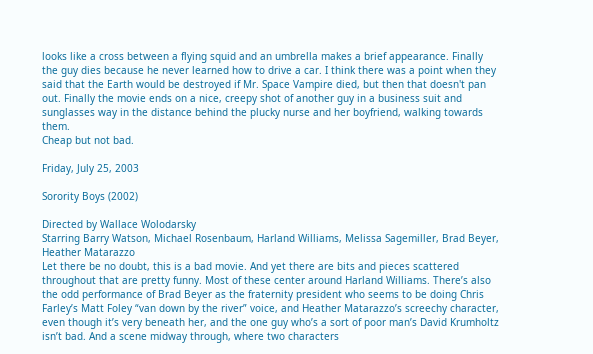looks like a cross between a flying squid and an umbrella makes a brief appearance. Finally the guy dies because he never learned how to drive a car. I think there was a point when they said that the Earth would be destroyed if Mr. Space Vampire died, but then that doesn't pan out. Finally the movie ends on a nice, creepy shot of another guy in a business suit and sunglasses way in the distance behind the plucky nurse and her boyfriend, walking towards them.
Cheap but not bad.

Friday, July 25, 2003

Sorority Boys (2002)

Directed by Wallace Wolodarsky
Starring Barry Watson, Michael Rosenbaum, Harland Williams, Melissa Sagemiller, Brad Beyer, Heather Matarazzo
Let there be no doubt, this is a bad movie. And yet there are bits and pieces scattered throughout that are pretty funny. Most of these center around Harland Williams. There’s also the odd performance of Brad Beyer as the fraternity president who seems to be doing Chris Farley’s Matt Foley “van down by the river” voice, and Heather Matarazzo’s screechy character, even though it’s very beneath her, and the one guy who’s a sort of poor man’s David Krumholtz isn’t bad. And a scene midway through, where two characters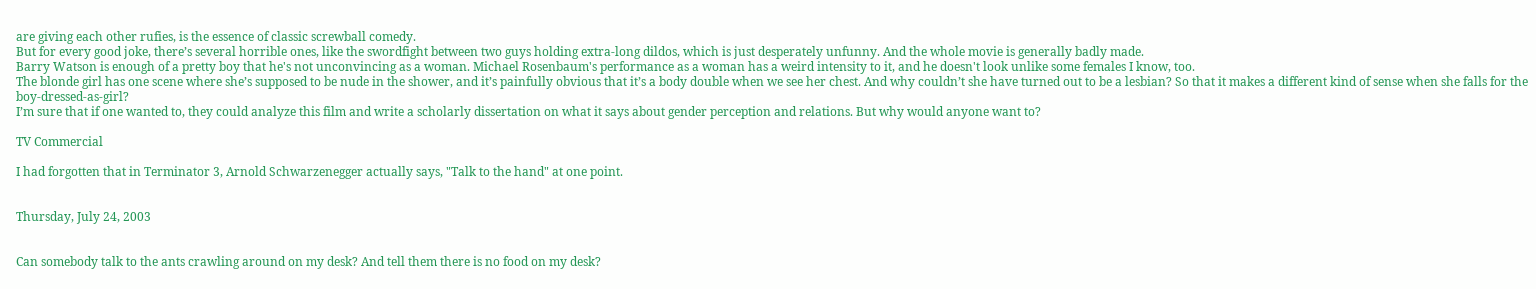are giving each other rufies, is the essence of classic screwball comedy.
But for every good joke, there’s several horrible ones, like the swordfight between two guys holding extra-long dildos, which is just desperately unfunny. And the whole movie is generally badly made.
Barry Watson is enough of a pretty boy that he's not unconvincing as a woman. Michael Rosenbaum's performance as a woman has a weird intensity to it, and he doesn't look unlike some females I know, too.
The blonde girl has one scene where she’s supposed to be nude in the shower, and it’s painfully obvious that it’s a body double when we see her chest. And why couldn’t she have turned out to be a lesbian? So that it makes a different kind of sense when she falls for the boy-dressed-as-girl?
I’m sure that if one wanted to, they could analyze this film and write a scholarly dissertation on what it says about gender perception and relations. But why would anyone want to?

TV Commercial

I had forgotten that in Terminator 3, Arnold Schwarzenegger actually says, "Talk to the hand" at one point.


Thursday, July 24, 2003


Can somebody talk to the ants crawling around on my desk? And tell them there is no food on my desk?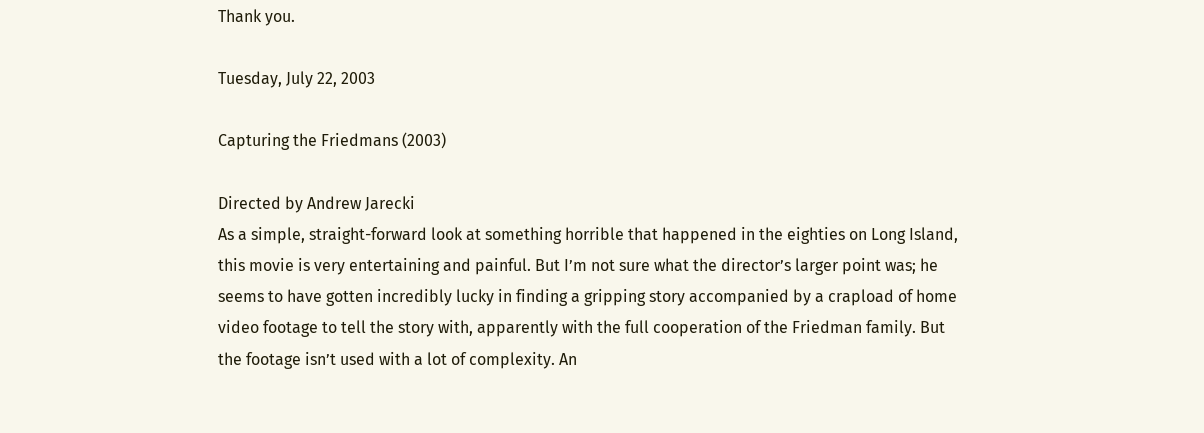Thank you.

Tuesday, July 22, 2003

Capturing the Friedmans (2003)

Directed by Andrew Jarecki
As a simple, straight-forward look at something horrible that happened in the eighties on Long Island, this movie is very entertaining and painful. But I’m not sure what the director’s larger point was; he seems to have gotten incredibly lucky in finding a gripping story accompanied by a crapload of home video footage to tell the story with, apparently with the full cooperation of the Friedman family. But the footage isn’t used with a lot of complexity. An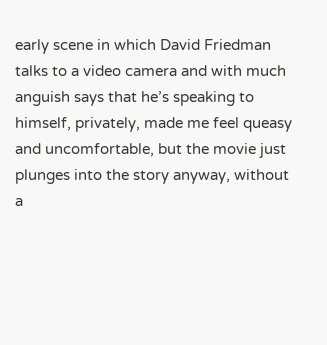early scene in which David Friedman talks to a video camera and with much anguish says that he’s speaking to himself, privately, made me feel queasy and uncomfortable, but the movie just plunges into the story anyway, without a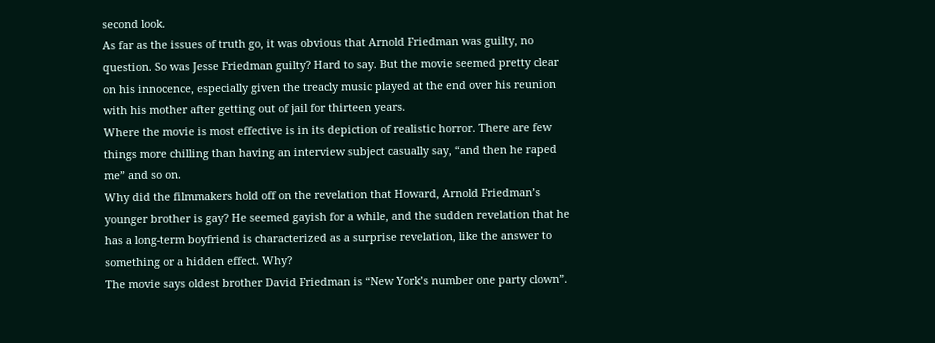second look.
As far as the issues of truth go, it was obvious that Arnold Friedman was guilty, no question. So was Jesse Friedman guilty? Hard to say. But the movie seemed pretty clear on his innocence, especially given the treacly music played at the end over his reunion with his mother after getting out of jail for thirteen years.
Where the movie is most effective is in its depiction of realistic horror. There are few things more chilling than having an interview subject casually say, “and then he raped me” and so on.
Why did the filmmakers hold off on the revelation that Howard, Arnold Friedman’s younger brother is gay? He seemed gayish for a while, and the sudden revelation that he has a long-term boyfriend is characterized as a surprise revelation, like the answer to something or a hidden effect. Why?
The movie says oldest brother David Friedman is “New York’s number one party clown”.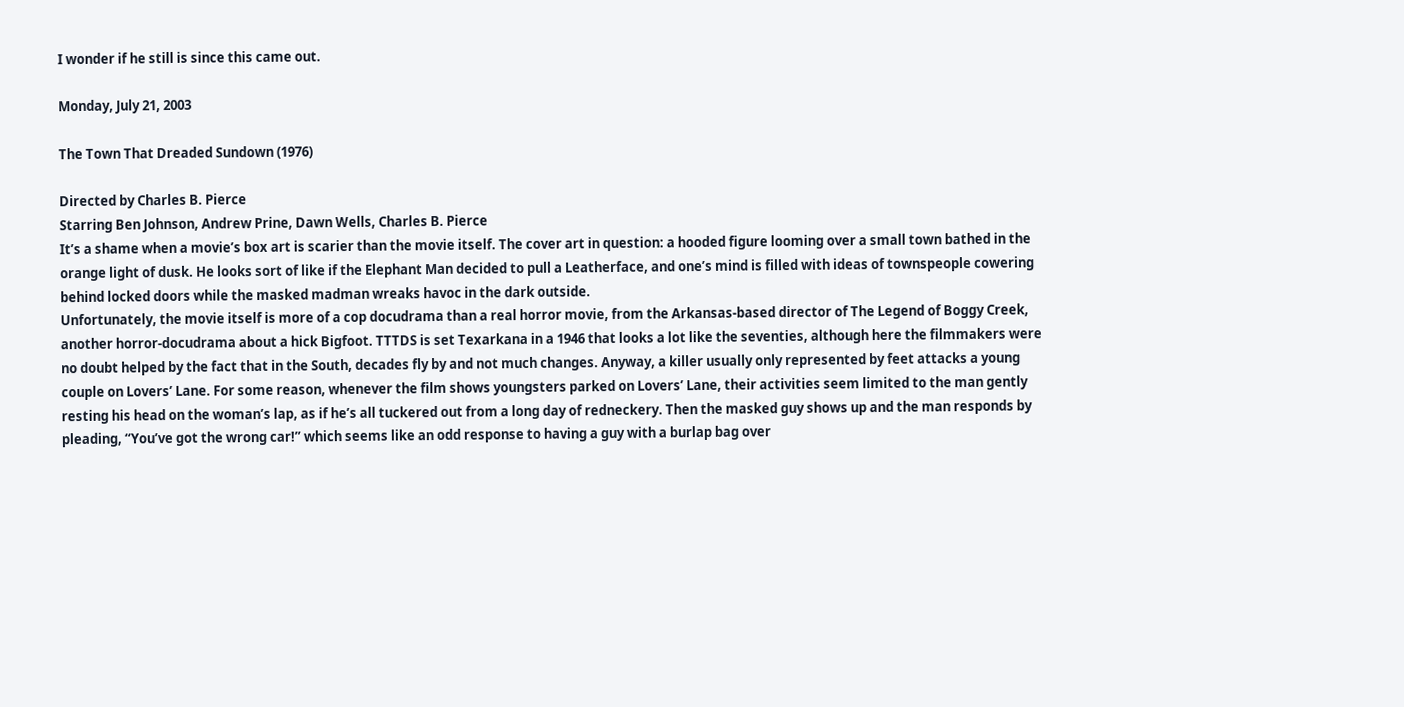I wonder if he still is since this came out.

Monday, July 21, 2003

The Town That Dreaded Sundown (1976)

Directed by Charles B. Pierce
Starring Ben Johnson, Andrew Prine, Dawn Wells, Charles B. Pierce
It’s a shame when a movie’s box art is scarier than the movie itself. The cover art in question: a hooded figure looming over a small town bathed in the orange light of dusk. He looks sort of like if the Elephant Man decided to pull a Leatherface, and one’s mind is filled with ideas of townspeople cowering behind locked doors while the masked madman wreaks havoc in the dark outside.
Unfortunately, the movie itself is more of a cop docudrama than a real horror movie, from the Arkansas-based director of The Legend of Boggy Creek, another horror-docudrama about a hick Bigfoot. TTTDS is set Texarkana in a 1946 that looks a lot like the seventies, although here the filmmakers were no doubt helped by the fact that in the South, decades fly by and not much changes. Anyway, a killer usually only represented by feet attacks a young couple on Lovers’ Lane. For some reason, whenever the film shows youngsters parked on Lovers’ Lane, their activities seem limited to the man gently resting his head on the woman’s lap, as if he’s all tuckered out from a long day of redneckery. Then the masked guy shows up and the man responds by pleading, “You’ve got the wrong car!” which seems like an odd response to having a guy with a burlap bag over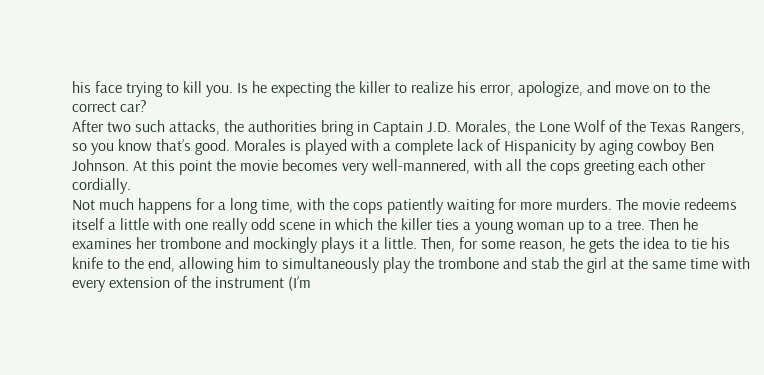his face trying to kill you. Is he expecting the killer to realize his error, apologize, and move on to the correct car?
After two such attacks, the authorities bring in Captain J.D. Morales, the Lone Wolf of the Texas Rangers, so you know that’s good. Morales is played with a complete lack of Hispanicity by aging cowboy Ben Johnson. At this point the movie becomes very well-mannered, with all the cops greeting each other cordially.
Not much happens for a long time, with the cops patiently waiting for more murders. The movie redeems itself a little with one really odd scene in which the killer ties a young woman up to a tree. Then he examines her trombone and mockingly plays it a little. Then, for some reason, he gets the idea to tie his knife to the end, allowing him to simultaneously play the trombone and stab the girl at the same time with every extension of the instrument (I’m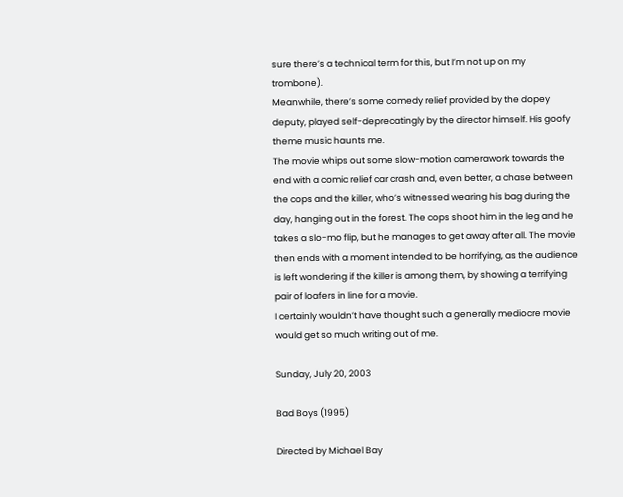sure there’s a technical term for this, but I’m not up on my trombone).
Meanwhile, there’s some comedy relief provided by the dopey deputy, played self-deprecatingly by the director himself. His goofy theme music haunts me.
The movie whips out some slow-motion camerawork towards the end with a comic relief car crash and, even better, a chase between the cops and the killer, who’s witnessed wearing his bag during the day, hanging out in the forest. The cops shoot him in the leg and he takes a slo-mo flip, but he manages to get away after all. The movie then ends with a moment intended to be horrifying, as the audience is left wondering if the killer is among them, by showing a terrifying pair of loafers in line for a movie.
I certainly wouldn’t have thought such a generally mediocre movie would get so much writing out of me.

Sunday, July 20, 2003

Bad Boys (1995)

Directed by Michael Bay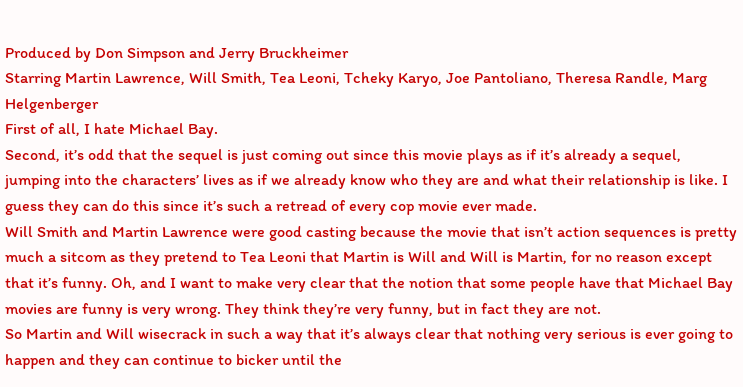Produced by Don Simpson and Jerry Bruckheimer
Starring Martin Lawrence, Will Smith, Tea Leoni, Tcheky Karyo, Joe Pantoliano, Theresa Randle, Marg Helgenberger
First of all, I hate Michael Bay.
Second, it’s odd that the sequel is just coming out since this movie plays as if it’s already a sequel, jumping into the characters’ lives as if we already know who they are and what their relationship is like. I guess they can do this since it’s such a retread of every cop movie ever made.
Will Smith and Martin Lawrence were good casting because the movie that isn’t action sequences is pretty much a sitcom as they pretend to Tea Leoni that Martin is Will and Will is Martin, for no reason except that it’s funny. Oh, and I want to make very clear that the notion that some people have that Michael Bay movies are funny is very wrong. They think they’re very funny, but in fact they are not.
So Martin and Will wisecrack in such a way that it’s always clear that nothing very serious is ever going to happen and they can continue to bicker until the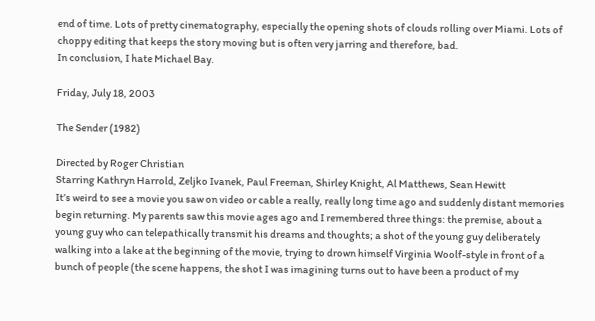end of time. Lots of pretty cinematography, especially the opening shots of clouds rolling over Miami. Lots of choppy editing that keeps the story moving but is often very jarring and therefore, bad.
In conclusion, I hate Michael Bay.

Friday, July 18, 2003

The Sender (1982)

Directed by Roger Christian
Starring Kathryn Harrold, Zeljko Ivanek, Paul Freeman, Shirley Knight, Al Matthews, Sean Hewitt
It’s weird to see a movie you saw on video or cable a really, really long time ago and suddenly distant memories begin returning. My parents saw this movie ages ago and I remembered three things: the premise, about a young guy who can telepathically transmit his dreams and thoughts; a shot of the young guy deliberately walking into a lake at the beginning of the movie, trying to drown himself Virginia Woolf-style in front of a bunch of people (the scene happens, the shot I was imagining turns out to have been a product of my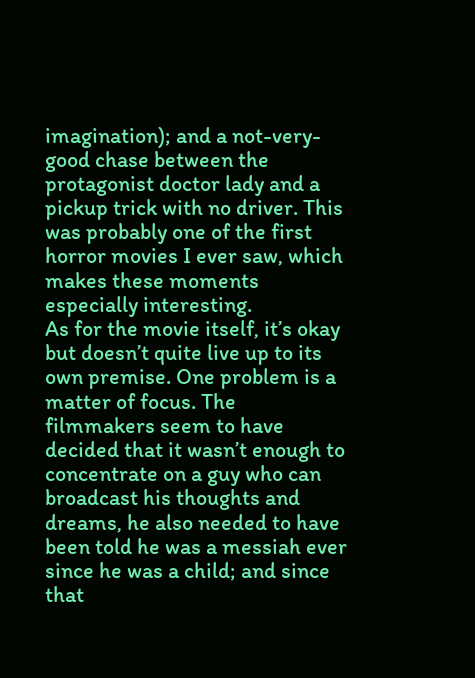imagination); and a not-very-good chase between the protagonist doctor lady and a pickup trick with no driver. This was probably one of the first horror movies I ever saw, which makes these moments especially interesting.
As for the movie itself, it’s okay but doesn’t quite live up to its own premise. One problem is a matter of focus. The filmmakers seem to have decided that it wasn’t enough to concentrate on a guy who can broadcast his thoughts and dreams, he also needed to have been told he was a messiah ever since he was a child; and since that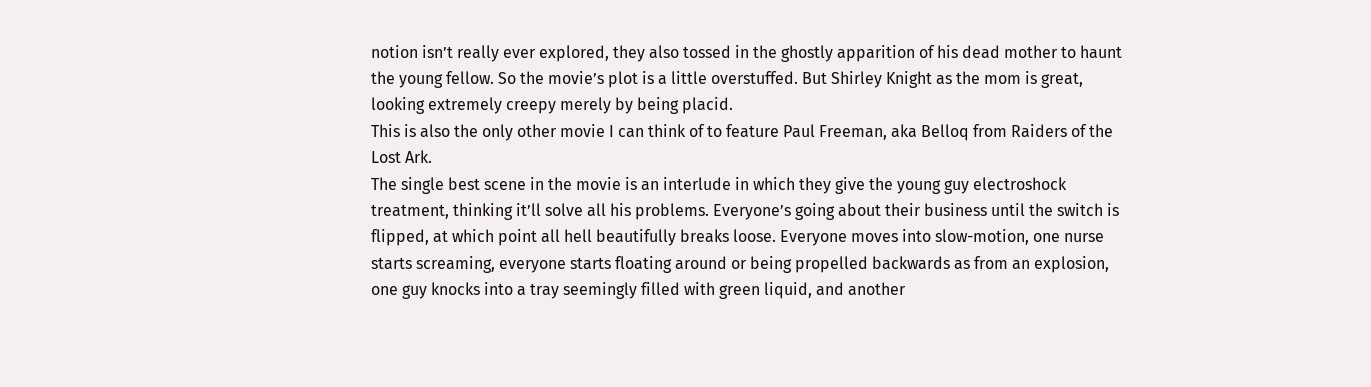notion isn’t really ever explored, they also tossed in the ghostly apparition of his dead mother to haunt the young fellow. So the movie’s plot is a little overstuffed. But Shirley Knight as the mom is great, looking extremely creepy merely by being placid.
This is also the only other movie I can think of to feature Paul Freeman, aka Belloq from Raiders of the Lost Ark.
The single best scene in the movie is an interlude in which they give the young guy electroshock treatment, thinking it’ll solve all his problems. Everyone’s going about their business until the switch is flipped, at which point all hell beautifully breaks loose. Everyone moves into slow-motion, one nurse starts screaming, everyone starts floating around or being propelled backwards as from an explosion, one guy knocks into a tray seemingly filled with green liquid, and another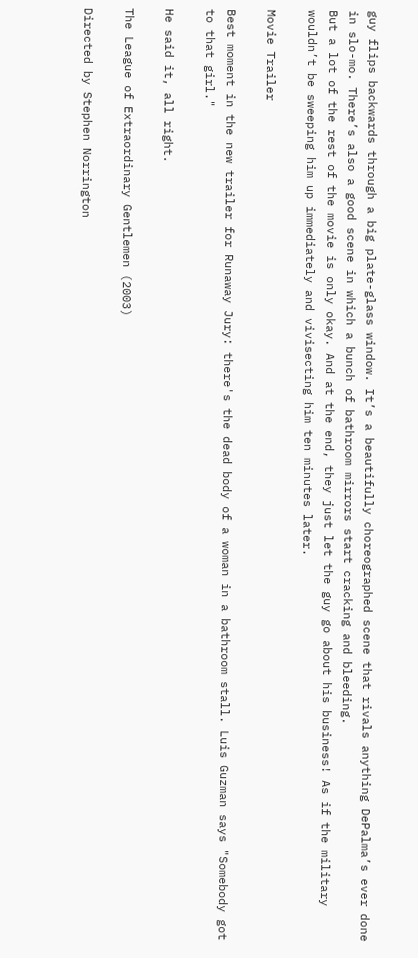guy flips backwards through a big plate-glass window. It’s a beautifully choreographed scene that rivals anything DePalma’s ever done in slo-mo. There’s also a good scene in which a bunch of bathroom mirrors start cracking and bleeding.
But a lot of the rest of the movie is only okay. And at the end, they just let the guy go about his business! As if the military wouldn’t be sweeping him up immediately and vivisecting him ten minutes later.

Movie Trailer

Best moment in the new trailer for Runaway Jury: there's the dead body of a woman in a bathroom stall. Luis Guzman says "Somebody got to that girl."

He said it, all right.

The League of Extraordinary Gentlemen (2003)

Directed by Stephen Norrington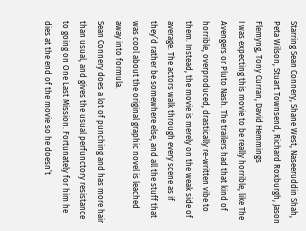Starring Sean Connery, Shane West, Naseeruddin Shah, Peta Wilson, Stuart Townsend, Richard Roxburgh, Jason Flemyng, Tony Curran, David Hemmings
I was expecting this movie to be really horrible, like The Avengers or Pluto Nash. The trailers had that kind of horrible, overproduced, drastically re-written vibe to them. Instead, the movie is merely on the weak side of average. The actors walk through every scene as if they’d rather be somewhere else, and all the stuff that was cool about the original graphic novel is leached away into formula.
Sean Connery does a lot of punching and has more hair than usual, and gives the usual perfunctory resistance to going on One Last Mission. Fortunately for him he dies at the end of the movie so he doesn’t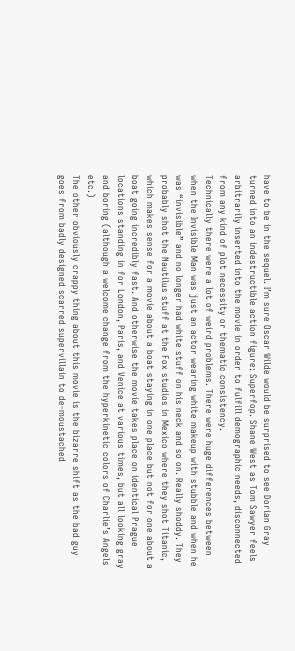have to be in the sequel. I’m sure Oscar Wilde would be surprised to see Dorian Gray turned into an indestructible action figure: Superfop. Shane West as Tom Sawyer feels arbitrarily inserted into the movie in order to fulfill demographic needs, disconnected from any kind of plot necessity or thematic consistency.
Technically there were a lot of weird problems. There were huge differences between when the Invisible Man was just an actor wearing white makeup with stubble and when he was “invisible” and no longer had white stuff on his neck and so on. Really shoddy. They probably shot the Nautilus stuff at the Fox studios in Mexico where they shot Titanic, which makes sense for a movie about a boat staying in one place but not for one about a boat going incredibly fast. And otherwise the movie takes place on identical Prague locations standing in for London, Paris, and Venice at various times, but all looking gray and boring (although a welcome change from the hyperkinetic colors of Charlie’s Angels etc.)
The other obviously crappy thing about this movie is the bizarre shift as the bad guy goes from badly designed scarred supervillain to de-moustached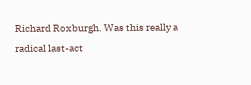Richard Roxburgh. Was this really a radical last-act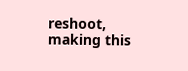reshoot, making this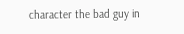character the bad guy in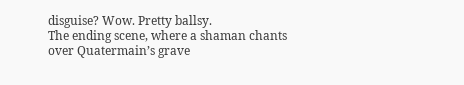disguise? Wow. Pretty ballsy.
The ending scene, where a shaman chants over Quatermain’s grave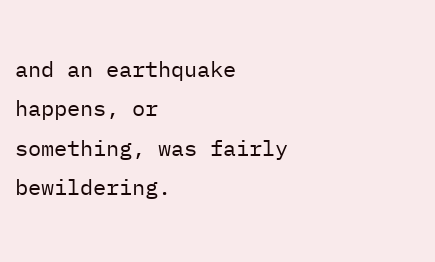and an earthquake happens, or something, was fairly bewildering.